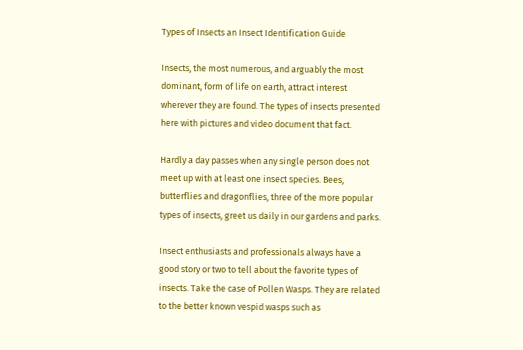Types of Insects an Insect Identification Guide

Insects, the most numerous, and arguably the most dominant, form of life on earth, attract interest wherever they are found. The types of insects presented here with pictures and video document that fact.

Hardly a day passes when any single person does not meet up with at least one insect species. Bees, butterflies and dragonflies, three of the more popular types of insects, greet us daily in our gardens and parks.

Insect enthusiasts and professionals always have a good story or two to tell about the favorite types of insects. Take the case of Pollen Wasps. They are related to the better known vespid wasps such as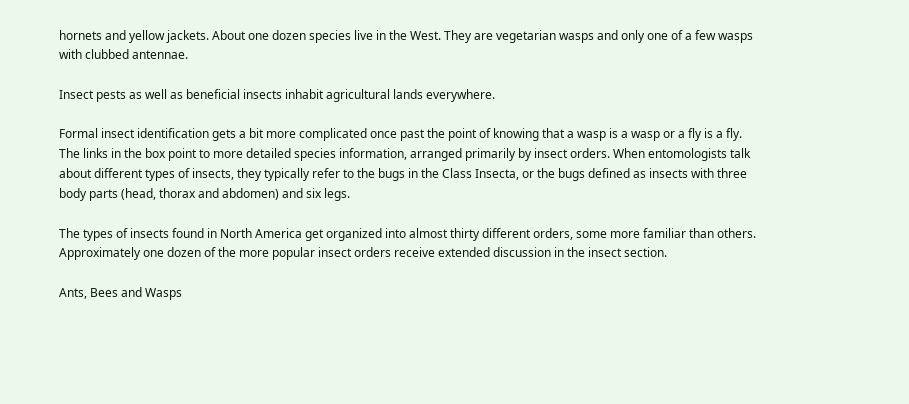hornets and yellow jackets. About one dozen species live in the West. They are vegetarian wasps and only one of a few wasps with clubbed antennae.

Insect pests as well as beneficial insects inhabit agricultural lands everywhere.

Formal insect identification gets a bit more complicated once past the point of knowing that a wasp is a wasp or a fly is a fly. The links in the box point to more detailed species information, arranged primarily by insect orders. When entomologists talk about different types of insects, they typically refer to the bugs in the Class Insecta, or the bugs defined as insects with three body parts (head, thorax and abdomen) and six legs.

The types of insects found in North America get organized into almost thirty different orders, some more familiar than others. Approximately one dozen of the more popular insect orders receive extended discussion in the insect section.

Ants, Bees and Wasps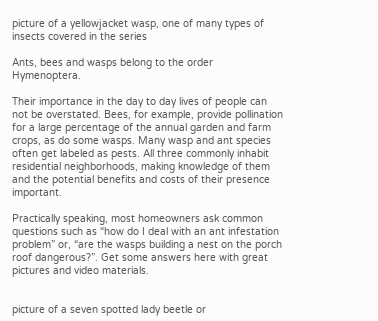picture of a yellowjacket wasp, one of many types of insects covered in the series

Ants, bees and wasps belong to the order Hymenoptera.

Their importance in the day to day lives of people can not be overstated. Bees, for example, provide pollination for a large percentage of the annual garden and farm crops, as do some wasps. Many wasp and ant species often get labeled as pests. All three commonly inhabit residential neighborhoods, making knowledge of them and the potential benefits and costs of their presence important.

Practically speaking, most homeowners ask common questions such as “how do I deal with an ant infestation problem” or, “are the wasps building a nest on the porch roof dangerous?”. Get some answers here with great pictures and video materials.


picture of a seven spotted lady beetle or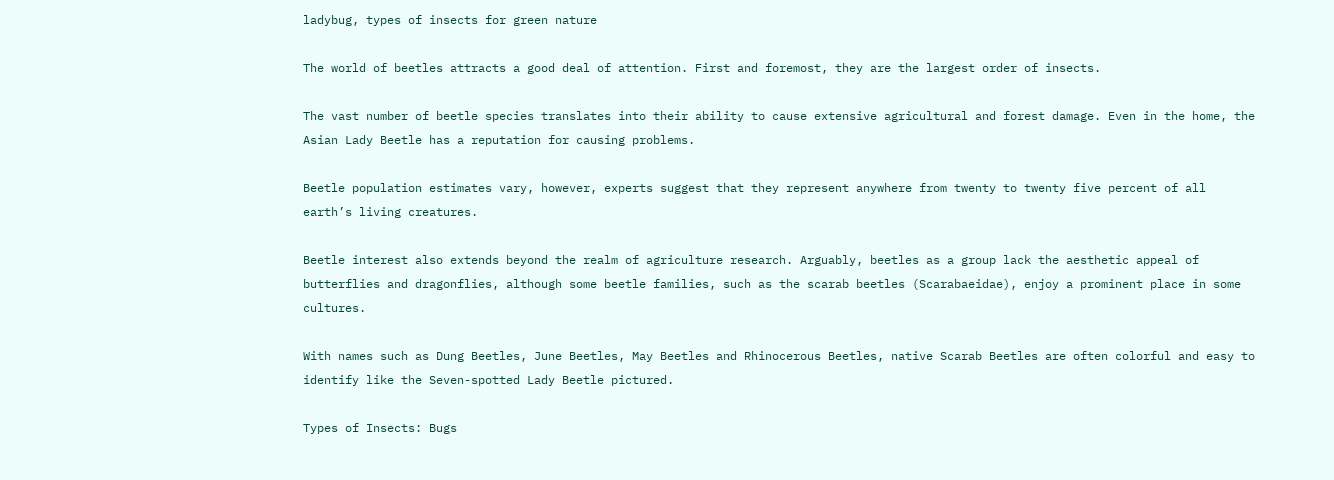ladybug, types of insects for green nature

The world of beetles attracts a good deal of attention. First and foremost, they are the largest order of insects.

The vast number of beetle species translates into their ability to cause extensive agricultural and forest damage. Even in the home, the Asian Lady Beetle has a reputation for causing problems.

Beetle population estimates vary, however, experts suggest that they represent anywhere from twenty to twenty five percent of all earth’s living creatures.

Beetle interest also extends beyond the realm of agriculture research. Arguably, beetles as a group lack the aesthetic appeal of butterflies and dragonflies, although some beetle families, such as the scarab beetles (Scarabaeidae), enjoy a prominent place in some cultures.

With names such as Dung Beetles, June Beetles, May Beetles and Rhinocerous Beetles, native Scarab Beetles are often colorful and easy to identify like the Seven-spotted Lady Beetle pictured.

Types of Insects: Bugs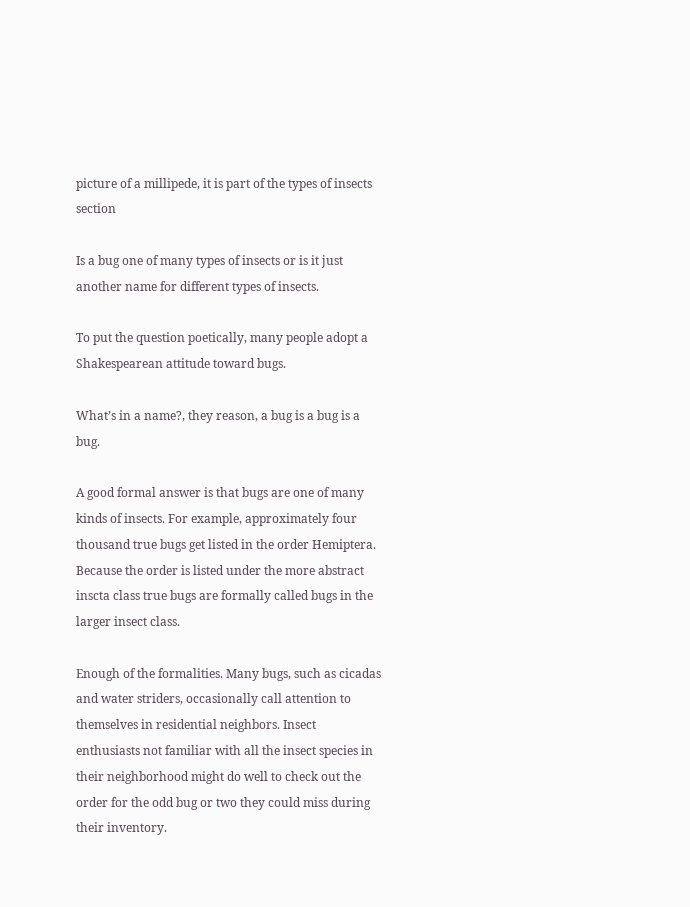picture of a millipede, it is part of the types of insects section

Is a bug one of many types of insects or is it just another name for different types of insects.

To put the question poetically, many people adopt a Shakespearean attitude toward bugs.

What’s in a name?, they reason, a bug is a bug is a bug.

A good formal answer is that bugs are one of many kinds of insects. For example, approximately four thousand true bugs get listed in the order Hemiptera. Because the order is listed under the more abstract inscta class true bugs are formally called bugs in the larger insect class.

Enough of the formalities. Many bugs, such as cicadas and water striders, occasionally call attention to themselves in residential neighbors. Insect enthusiasts not familiar with all the insect species in their neighborhood might do well to check out the order for the odd bug or two they could miss during their inventory.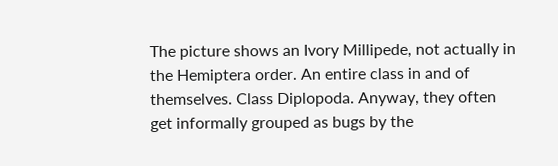The picture shows an Ivory Millipede, not actually in the Hemiptera order. An entire class in and of themselves. Class Diplopoda. Anyway, they often get informally grouped as bugs by the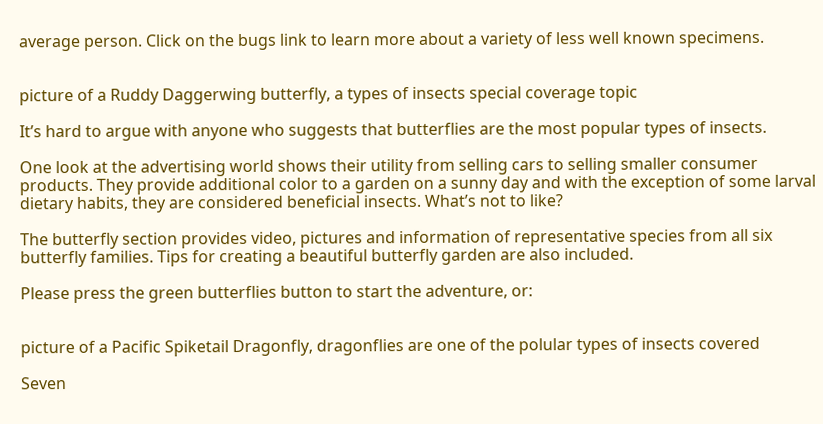average person. Click on the bugs link to learn more about a variety of less well known specimens.


picture of a Ruddy Daggerwing butterfly, a types of insects special coverage topic

It’s hard to argue with anyone who suggests that butterflies are the most popular types of insects.

One look at the advertising world shows their utility from selling cars to selling smaller consumer products. They provide additional color to a garden on a sunny day and with the exception of some larval dietary habits, they are considered beneficial insects. What’s not to like?

The butterfly section provides video, pictures and information of representative species from all six butterfly families. Tips for creating a beautiful butterfly garden are also included.

Please press the green butterflies button to start the adventure, or:


picture of a Pacific Spiketail Dragonfly, dragonflies are one of the polular types of insects covered

Seven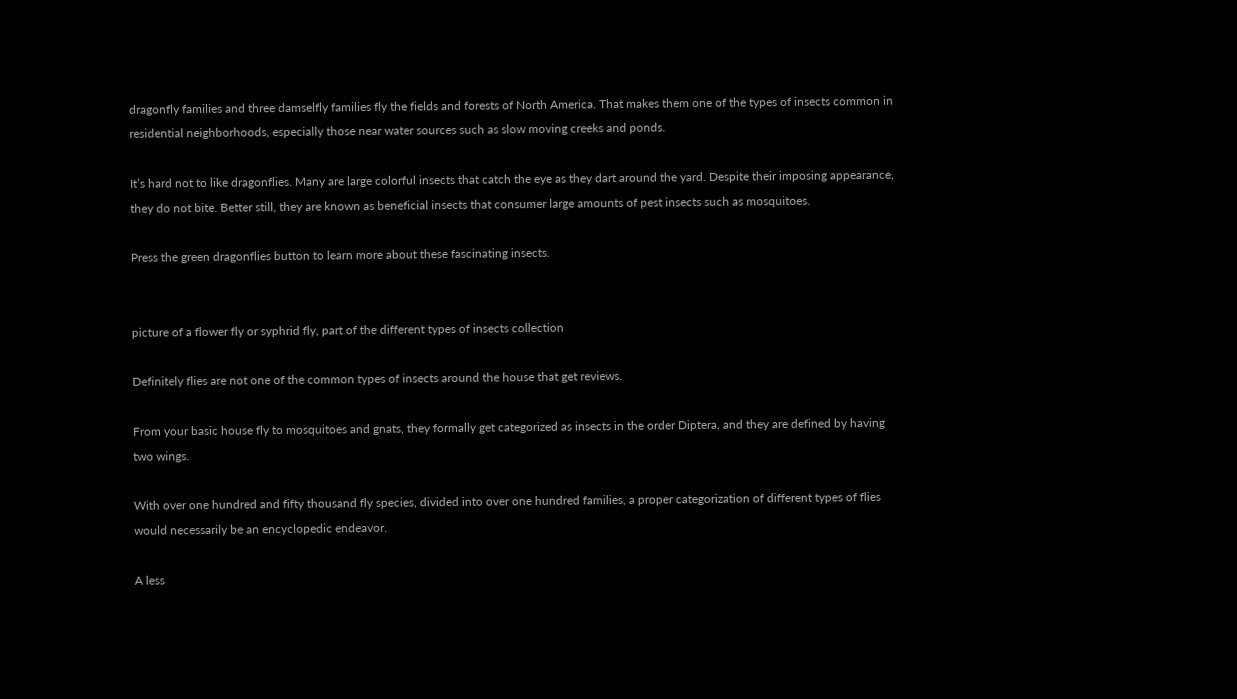dragonfly families and three damselfly families fly the fields and forests of North America. That makes them one of the types of insects common in residential neighborhoods, especially those near water sources such as slow moving creeks and ponds.

It’s hard not to like dragonflies. Many are large colorful insects that catch the eye as they dart around the yard. Despite their imposing appearance, they do not bite. Better still, they are known as beneficial insects that consumer large amounts of pest insects such as mosquitoes.

Press the green dragonflies button to learn more about these fascinating insects.


picture of a flower fly or syphrid fly, part of the different types of insects collection

Definitely flies are not one of the common types of insects around the house that get reviews.

From your basic house fly to mosquitoes and gnats, they formally get categorized as insects in the order Diptera, and they are defined by having two wings.

With over one hundred and fifty thousand fly species, divided into over one hundred families, a proper categorization of different types of flies would necessarily be an encyclopedic endeavor.

A less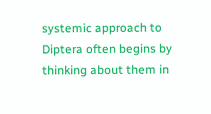systemic approach to Diptera often begins by thinking about them in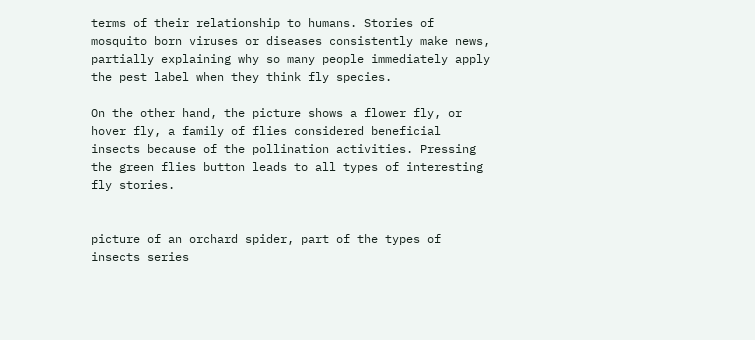terms of their relationship to humans. Stories of mosquito born viruses or diseases consistently make news, partially explaining why so many people immediately apply the pest label when they think fly species.

On the other hand, the picture shows a flower fly, or hover fly, a family of flies considered beneficial insects because of the pollination activities. Pressing the green flies button leads to all types of interesting fly stories.


picture of an orchard spider, part of the types of insects series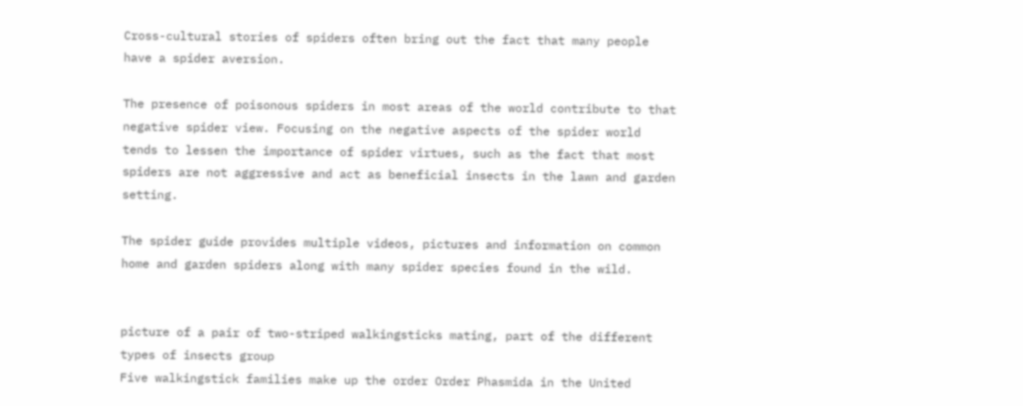Cross-cultural stories of spiders often bring out the fact that many people have a spider aversion.

The presence of poisonous spiders in most areas of the world contribute to that negative spider view. Focusing on the negative aspects of the spider world tends to lessen the importance of spider virtues, such as the fact that most spiders are not aggressive and act as beneficial insects in the lawn and garden setting.

The spider guide provides multiple videos, pictures and information on common home and garden spiders along with many spider species found in the wild.


picture of a pair of two-striped walkingsticks mating, part of the different types of insects group
Five walkingstick families make up the order Order Phasmida in the United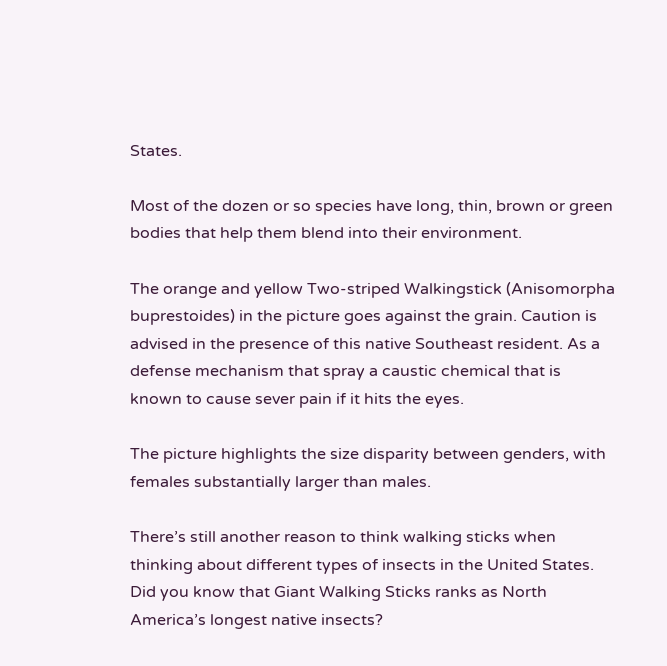States.

Most of the dozen or so species have long, thin, brown or green bodies that help them blend into their environment.

The orange and yellow Two-striped Walkingstick (Anisomorpha buprestoides) in the picture goes against the grain. Caution is advised in the presence of this native Southeast resident. As a defense mechanism that spray a caustic chemical that is known to cause sever pain if it hits the eyes.

The picture highlights the size disparity between genders, with females substantially larger than males.

There’s still another reason to think walking sticks when thinking about different types of insects in the United States. Did you know that Giant Walking Sticks ranks as North America’s longest native insects?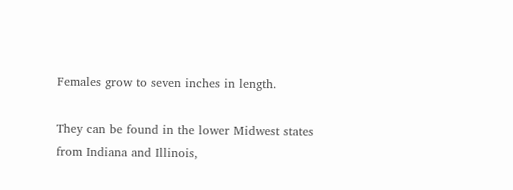Females grow to seven inches in length.

They can be found in the lower Midwest states from Indiana and Illinois,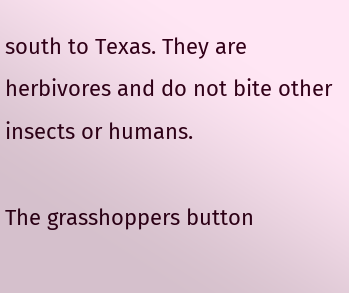south to Texas. They are herbivores and do not bite other insects or humans.

The grasshoppers button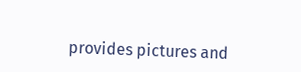provides pictures and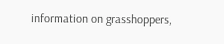information on grasshoppers,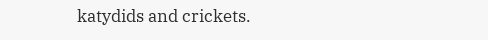katydids and crickets.